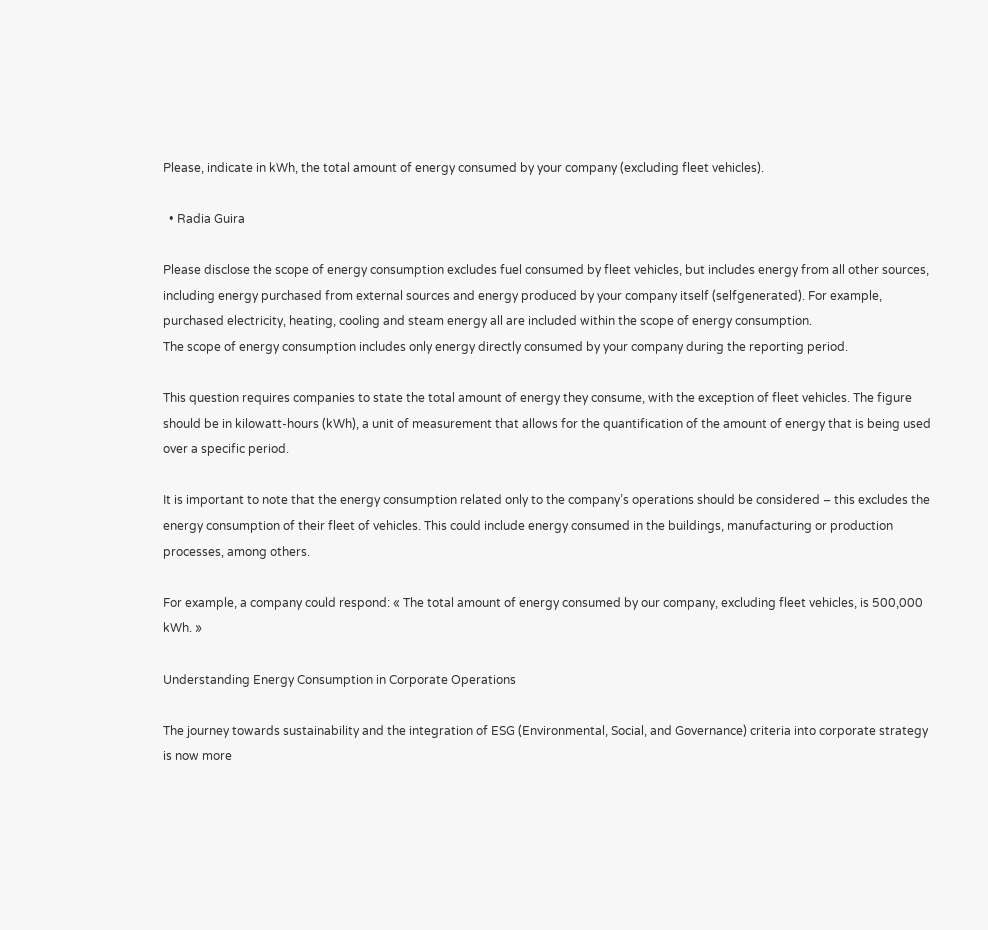Please, indicate in kWh, the total amount of energy consumed by your company (excluding fleet vehicles).

  • Radia Guira

Please disclose the scope of energy consumption excludes fuel consumed by fleet vehicles, but includes energy from all other sources, including energy purchased from external sources and energy produced by your company itself (selfgenerated). For example, purchased electricity, heating, cooling and steam energy all are included within the scope of energy consumption.
The scope of energy consumption includes only energy directly consumed by your company during the reporting period.

This question requires companies to state the total amount of energy they consume, with the exception of fleet vehicles. The figure should be in kilowatt-hours (kWh), a unit of measurement that allows for the quantification of the amount of energy that is being used over a specific period.

It is important to note that the energy consumption related only to the company’s operations should be considered – this excludes the energy consumption of their fleet of vehicles. This could include energy consumed in the buildings, manufacturing or production processes, among others.

For example, a company could respond: « The total amount of energy consumed by our company, excluding fleet vehicles, is 500,000 kWh. »

Understanding Energy Consumption in Corporate Operations

The journey towards sustainability and the integration of ESG (Environmental, Social, and Governance) criteria into corporate strategy is now more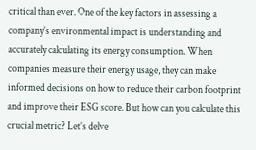critical than ever. One of the key factors in assessing a company’s environmental impact is understanding and accurately calculating its energy consumption. When companies measure their energy usage, they can make informed decisions on how to reduce their carbon footprint and improve their ESG score. But how can you calculate this crucial metric? Let’s delve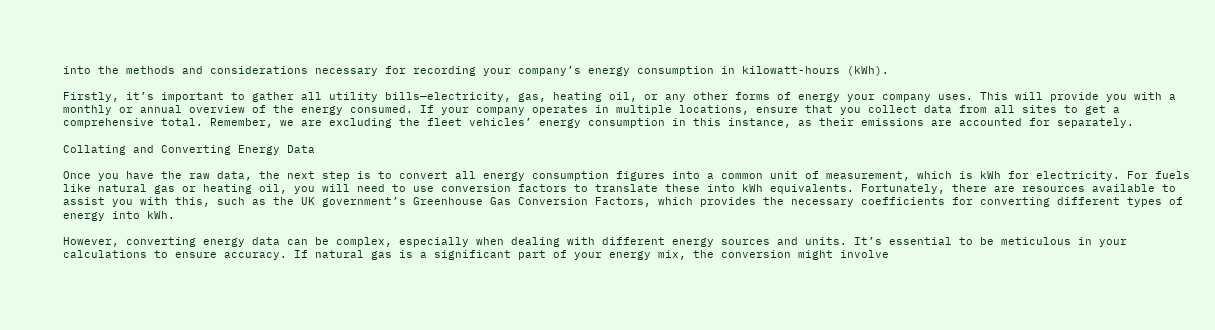into the methods and considerations necessary for recording your company’s energy consumption in kilowatt-hours (kWh).

Firstly, it’s important to gather all utility bills—electricity, gas, heating oil, or any other forms of energy your company uses. This will provide you with a monthly or annual overview of the energy consumed. If your company operates in multiple locations, ensure that you collect data from all sites to get a comprehensive total. Remember, we are excluding the fleet vehicles’ energy consumption in this instance, as their emissions are accounted for separately.

Collating and Converting Energy Data

Once you have the raw data, the next step is to convert all energy consumption figures into a common unit of measurement, which is kWh for electricity. For fuels like natural gas or heating oil, you will need to use conversion factors to translate these into kWh equivalents. Fortunately, there are resources available to assist you with this, such as the UK government’s Greenhouse Gas Conversion Factors, which provides the necessary coefficients for converting different types of energy into kWh.

However, converting energy data can be complex, especially when dealing with different energy sources and units. It’s essential to be meticulous in your calculations to ensure accuracy. If natural gas is a significant part of your energy mix, the conversion might involve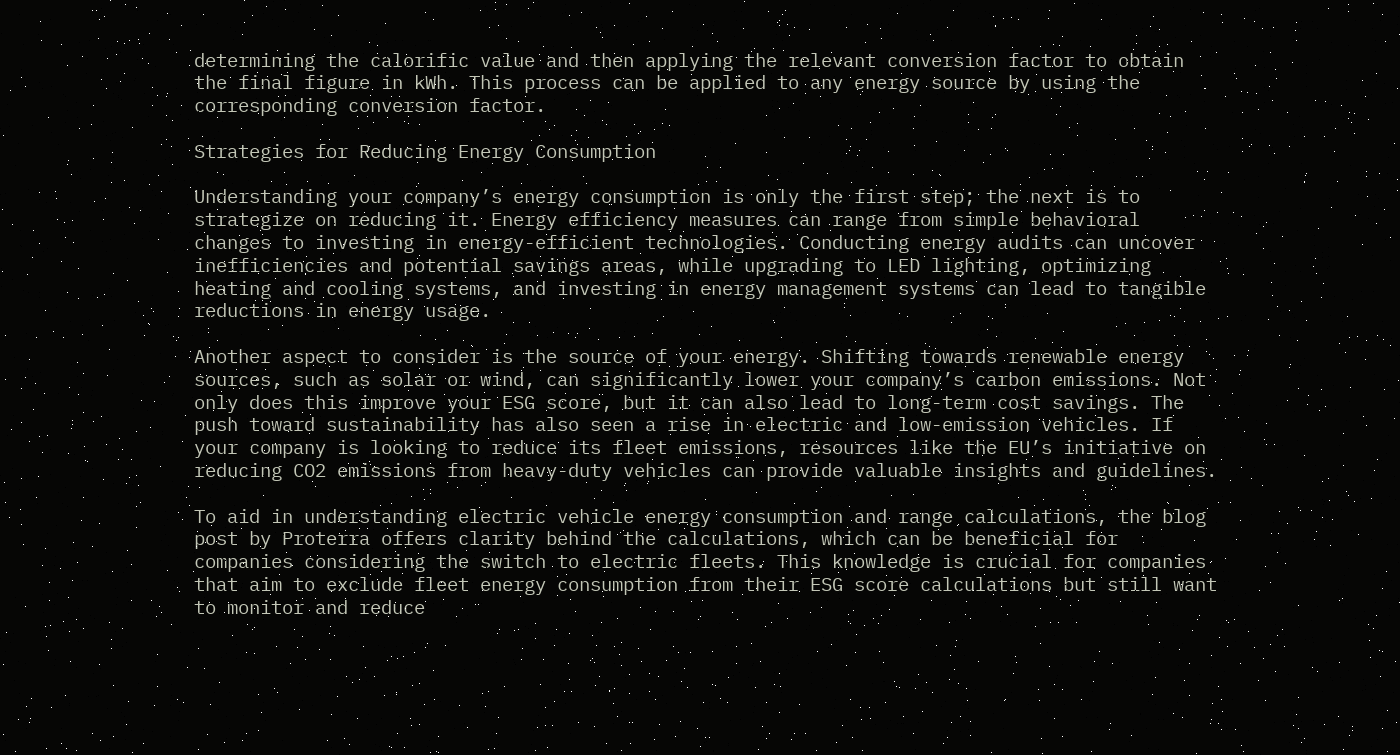determining the calorific value and then applying the relevant conversion factor to obtain the final figure in kWh. This process can be applied to any energy source by using the corresponding conversion factor.

Strategies for Reducing Energy Consumption

Understanding your company’s energy consumption is only the first step; the next is to strategize on reducing it. Energy efficiency measures can range from simple behavioral changes to investing in energy-efficient technologies. Conducting energy audits can uncover inefficiencies and potential savings areas, while upgrading to LED lighting, optimizing heating and cooling systems, and investing in energy management systems can lead to tangible reductions in energy usage.

Another aspect to consider is the source of your energy. Shifting towards renewable energy sources, such as solar or wind, can significantly lower your company’s carbon emissions. Not only does this improve your ESG score, but it can also lead to long-term cost savings. The push toward sustainability has also seen a rise in electric and low-emission vehicles. If your company is looking to reduce its fleet emissions, resources like the EU’s initiative on reducing CO2 emissions from heavy-duty vehicles can provide valuable insights and guidelines.

To aid in understanding electric vehicle energy consumption and range calculations, the blog post by Proterra offers clarity behind the calculations, which can be beneficial for companies considering the switch to electric fleets. This knowledge is crucial for companies that aim to exclude fleet energy consumption from their ESG score calculations but still want to monitor and reduce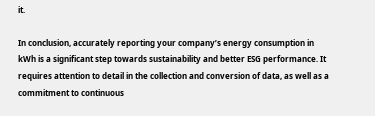it.

In conclusion, accurately reporting your company’s energy consumption in kWh is a significant step towards sustainability and better ESG performance. It requires attention to detail in the collection and conversion of data, as well as a commitment to continuous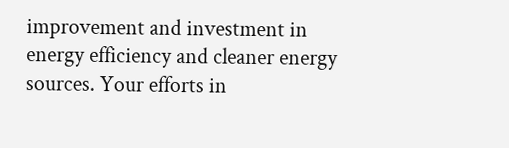improvement and investment in energy efficiency and cleaner energy sources. Your efforts in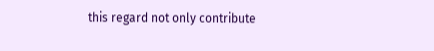this regard not only contribute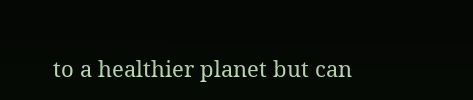to a healthier planet but can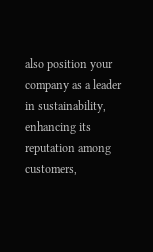also position your company as a leader in sustainability, enhancing its reputation among customers,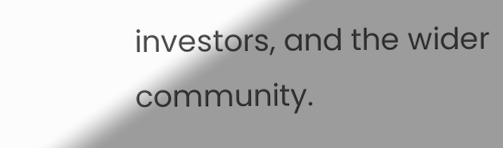investors, and the wider community.